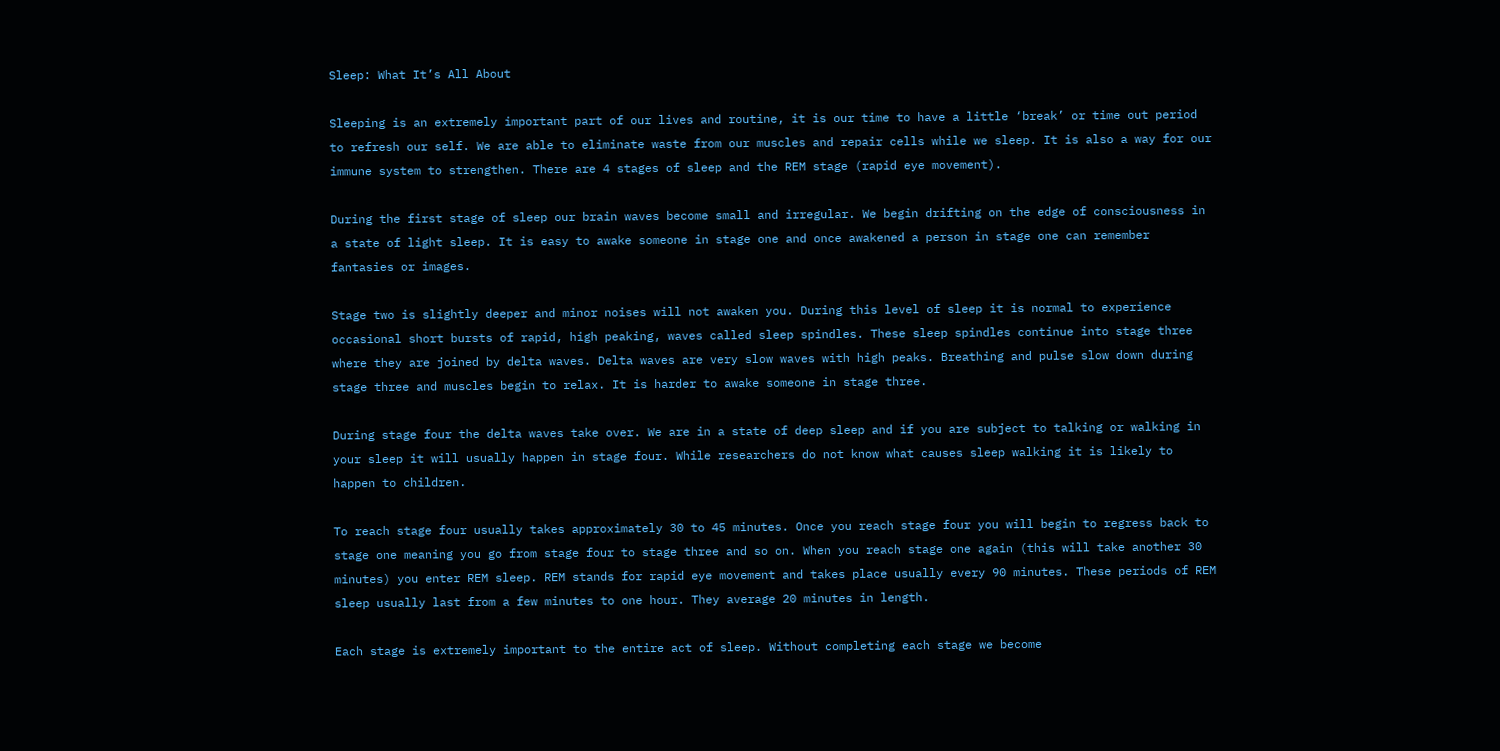Sleep: What It’s All About

Sleeping is an extremely important part of our lives and routine, it is our time to have a little ‘break’ or time out period to refresh our self. We are able to eliminate waste from our muscles and repair cells while we sleep. It is also a way for our immune system to strengthen. There are 4 stages of sleep and the REM stage (rapid eye movement).

During the first stage of sleep our brain waves become small and irregular. We begin drifting on the edge of consciousness in a state of light sleep. It is easy to awake someone in stage one and once awakened a person in stage one can remember fantasies or images.

Stage two is slightly deeper and minor noises will not awaken you. During this level of sleep it is normal to experience occasional short bursts of rapid, high peaking, waves called sleep spindles. These sleep spindles continue into stage three where they are joined by delta waves. Delta waves are very slow waves with high peaks. Breathing and pulse slow down during stage three and muscles begin to relax. It is harder to awake someone in stage three.

During stage four the delta waves take over. We are in a state of deep sleep and if you are subject to talking or walking in your sleep it will usually happen in stage four. While researchers do not know what causes sleep walking it is likely to happen to children.

To reach stage four usually takes approximately 30 to 45 minutes. Once you reach stage four you will begin to regress back to stage one meaning you go from stage four to stage three and so on. When you reach stage one again (this will take another 30 minutes) you enter REM sleep. REM stands for rapid eye movement and takes place usually every 90 minutes. These periods of REM sleep usually last from a few minutes to one hour. They average 20 minutes in length.

Each stage is extremely important to the entire act of sleep. Without completing each stage we become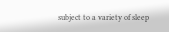subject to a variety of sleep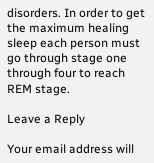disorders. In order to get the maximum healing sleep each person must go through stage one through four to reach REM stage.

Leave a Reply

Your email address will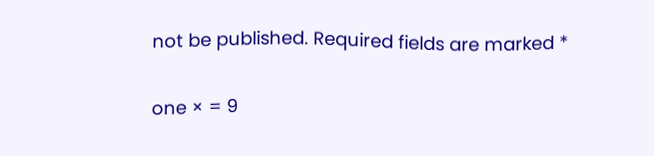not be published. Required fields are marked *

one × = 9